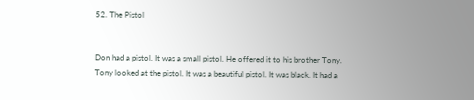52. The Pistol


Don had a pistol. It was a small pistol. He offered it to his brother Tony. Tony looked at the pistol. It was a beautiful pistol. It was black. It had a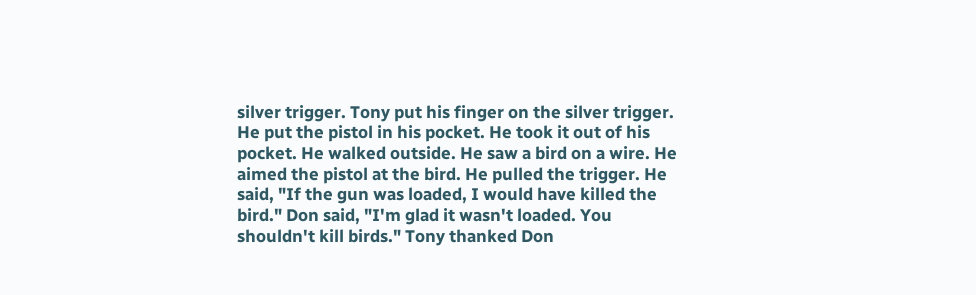silver trigger. Tony put his finger on the silver trigger. He put the pistol in his pocket. He took it out of his pocket. He walked outside. He saw a bird on a wire. He aimed the pistol at the bird. He pulled the trigger. He said, "If the gun was loaded, I would have killed the bird." Don said, "I'm glad it wasn't loaded. You shouldn't kill birds." Tony thanked Don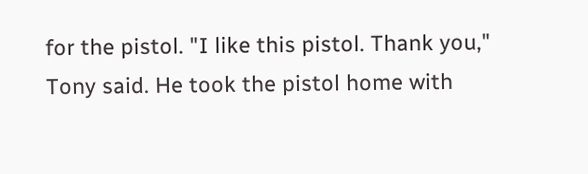for the pistol. "I like this pistol. Thank you," Tony said. He took the pistol home with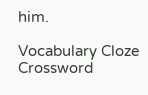him.

Vocabulary Cloze Crossword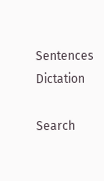Sentences Dictation

Search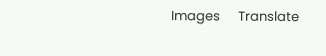Images      Translate